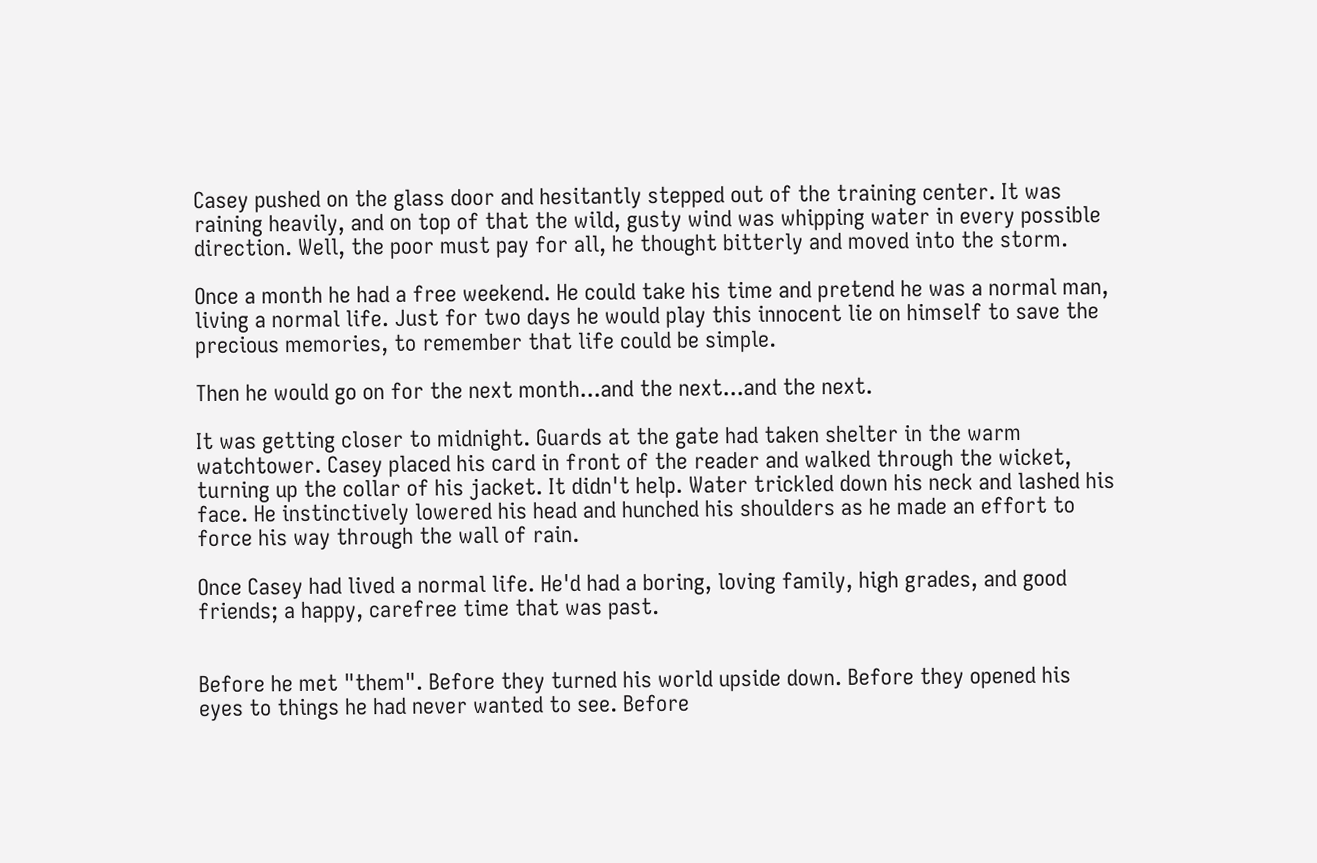Casey pushed on the glass door and hesitantly stepped out of the training center. It was raining heavily, and on top of that the wild, gusty wind was whipping water in every possible direction. Well, the poor must pay for all, he thought bitterly and moved into the storm.

Once a month he had a free weekend. He could take his time and pretend he was a normal man, living a normal life. Just for two days he would play this innocent lie on himself to save the precious memories, to remember that life could be simple.

Then he would go on for the next month...and the next...and the next.

It was getting closer to midnight. Guards at the gate had taken shelter in the warm watchtower. Casey placed his card in front of the reader and walked through the wicket, turning up the collar of his jacket. It didn't help. Water trickled down his neck and lashed his face. He instinctively lowered his head and hunched his shoulders as he made an effort to force his way through the wall of rain.

Once Casey had lived a normal life. He'd had a boring, loving family, high grades, and good friends; a happy, carefree time that was past.


Before he met "them". Before they turned his world upside down. Before they opened his eyes to things he had never wanted to see. Before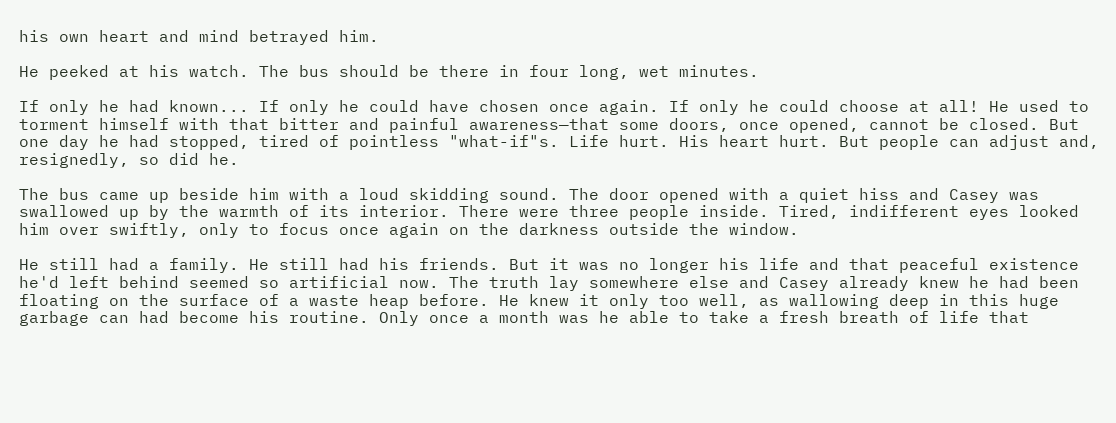his own heart and mind betrayed him.

He peeked at his watch. The bus should be there in four long, wet minutes.

If only he had known... If only he could have chosen once again. If only he could choose at all! He used to torment himself with that bitter and painful awareness—that some doors, once opened, cannot be closed. But one day he had stopped, tired of pointless "what-if"s. Life hurt. His heart hurt. But people can adjust and, resignedly, so did he.

The bus came up beside him with a loud skidding sound. The door opened with a quiet hiss and Casey was swallowed up by the warmth of its interior. There were three people inside. Tired, indifferent eyes looked him over swiftly, only to focus once again on the darkness outside the window.

He still had a family. He still had his friends. But it was no longer his life and that peaceful existence he'd left behind seemed so artificial now. The truth lay somewhere else and Casey already knew he had been floating on the surface of a waste heap before. He knew it only too well, as wallowing deep in this huge garbage can had become his routine. Only once a month was he able to take a fresh breath of life that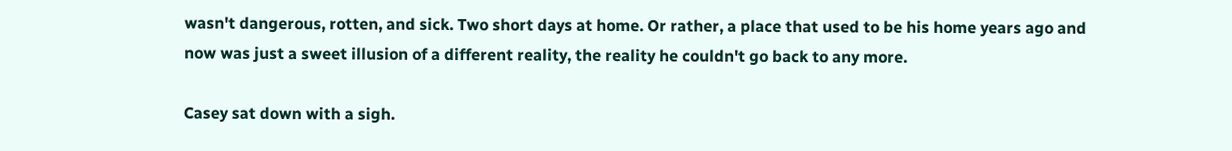wasn't dangerous, rotten, and sick. Two short days at home. Or rather, a place that used to be his home years ago and now was just a sweet illusion of a different reality, the reality he couldn't go back to any more.

Casey sat down with a sigh.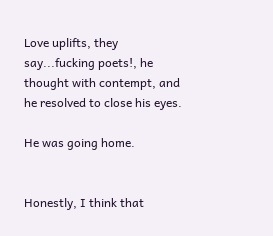Love uplifts, they say...fucking poets!, he thought with contempt, and he resolved to close his eyes.

He was going home.


Honestly, I think that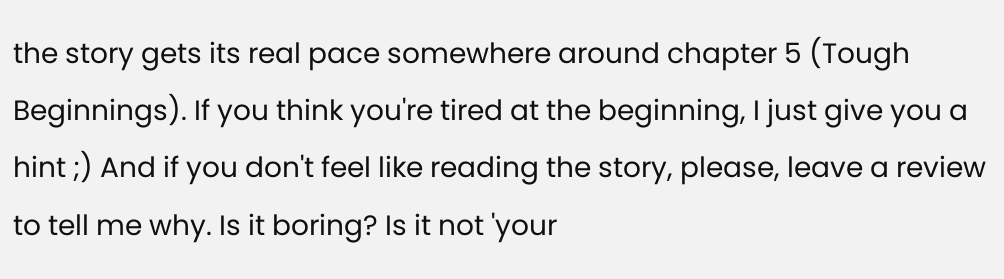the story gets its real pace somewhere around chapter 5 (Tough Beginnings). If you think you're tired at the beginning, I just give you a hint ;) And if you don't feel like reading the story, please, leave a review to tell me why. Is it boring? Is it not 'your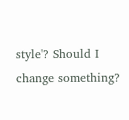style'? Should I change something?